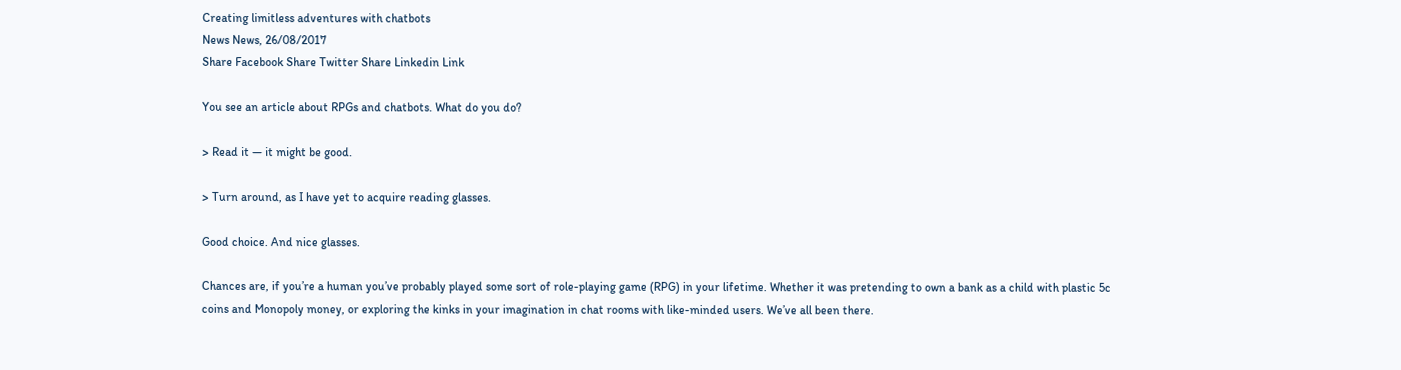Creating limitless adventures with chatbots
News News, 26/08/2017
Share Facebook Share Twitter Share Linkedin Link

You see an article about RPGs and chatbots. What do you do?

> Read it — it might be good.

> Turn around, as I have yet to acquire reading glasses.

Good choice. And nice glasses.

Chances are, if you’re a human you’ve probably played some sort of role-playing game (RPG) in your lifetime. Whether it was pretending to own a bank as a child with plastic 5c coins and Monopoly money, or exploring the kinks in your imagination in chat rooms with like-minded users. We’ve all been there.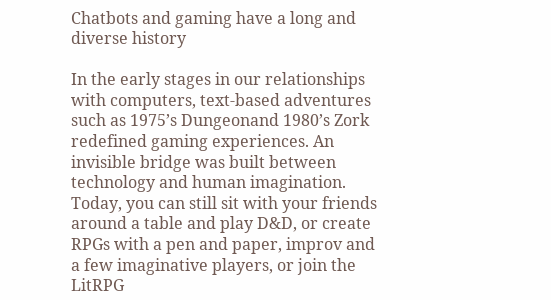Chatbots and gaming have a long and diverse history

In the early stages in our relationships with computers, text-based adventures such as 1975’s Dungeonand 1980’s Zork redefined gaming experiences. An invisible bridge was built between technology and human imagination. Today, you can still sit with your friends around a table and play D&D, or create RPGs with a pen and paper, improv and a few imaginative players, or join the LitRPG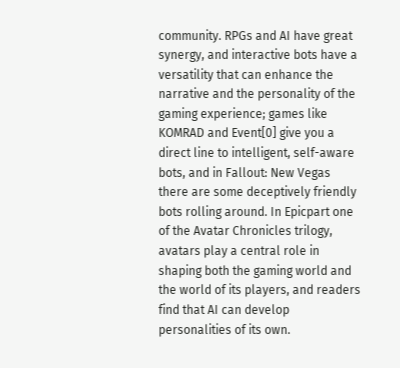community. RPGs and AI have great synergy, and interactive bots have a versatility that can enhance the narrative and the personality of the gaming experience; games like KOMRAD and Event[0] give you a direct line to intelligent, self-aware bots, and in Fallout: New Vegas there are some deceptively friendly bots rolling around. In Epicpart one of the Avatar Chronicles trilogy, avatars play a central role in shaping both the gaming world and the world of its players, and readers find that AI can develop personalities of its own.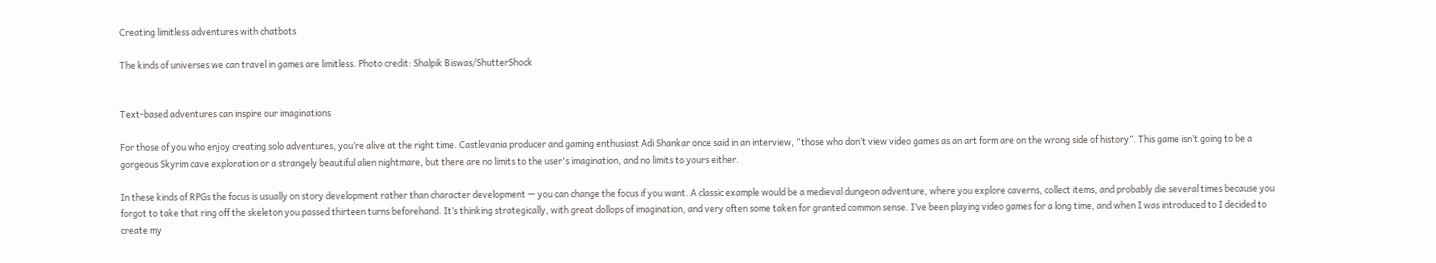Creating limitless adventures with chatbots

The kinds of universes we can travel in games are limitless. Photo credit: Shalpik Biswas/ShutterShock


Text-based adventures can inspire our imaginations

For those of you who enjoy creating solo adventures, you’re alive at the right time. Castlevania producer and gaming enthusiast Adi Shankar once said in an interview, “those who don’t view video games as an art form are on the wrong side of history”. This game isn’t going to be a gorgeous Skyrim cave exploration or a strangely beautiful alien nightmare, but there are no limits to the user's imagination, and no limits to yours either.

In these kinds of RPGs the focus is usually on story development rather than character development — you can change the focus if you want. A classic example would be a medieval dungeon adventure, where you explore caverns, collect items, and probably die several times because you forgot to take that ring off the skeleton you passed thirteen turns beforehand. It’s thinking strategically, with great dollops of imagination, and very often some taken for granted common sense. I’ve been playing video games for a long time, and when I was introduced to I decided to create my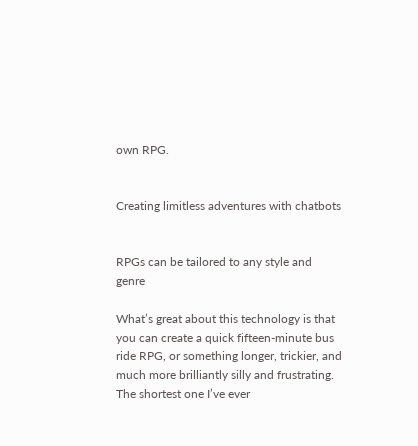own RPG.


Creating limitless adventures with chatbots


RPGs can be tailored to any style and genre

What’s great about this technology is that you can create a quick fifteen-minute bus ride RPG, or something longer, trickier, and much more brilliantly silly and frustrating. The shortest one I’ve ever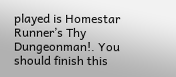played is Homestar Runner’s Thy Dungeonman!. You should finish this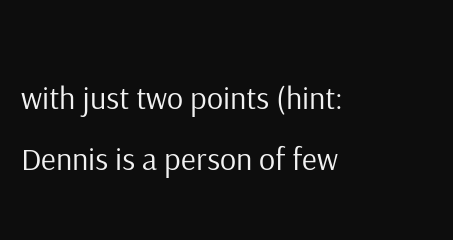with just two points (hint: Dennis is a person of few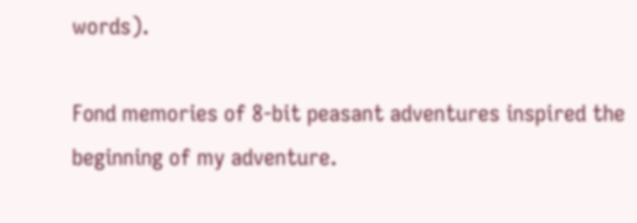words).

Fond memories of 8-bit peasant adventures inspired the beginning of my adventure.